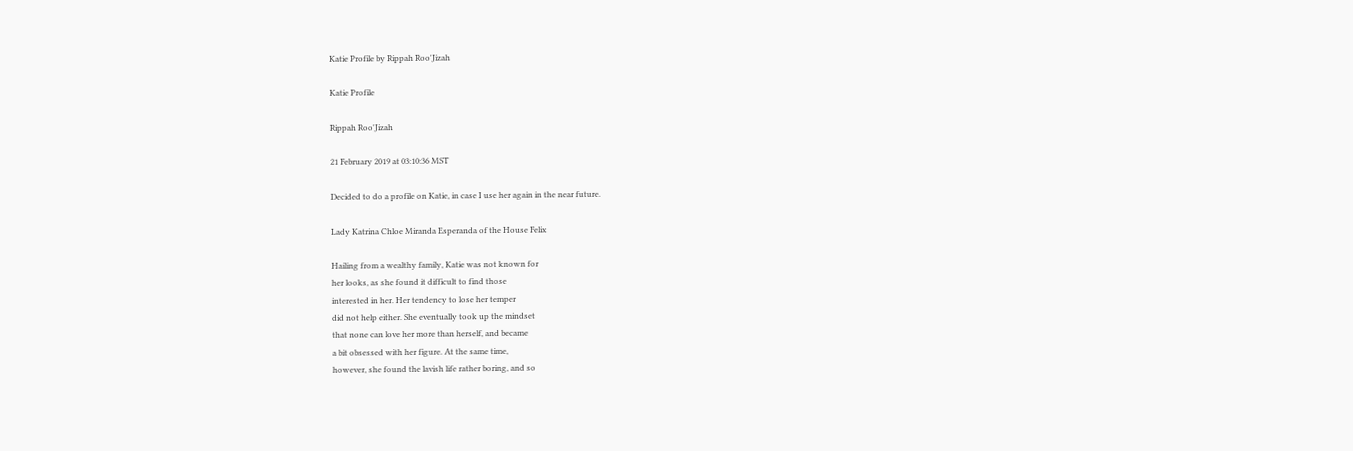Katie Profile by Rippah Roo'Jizah

Katie Profile

Rippah Roo'Jizah

21 February 2019 at 03:10:36 MST

Decided to do a profile on Katie, in case I use her again in the near future.

Lady Katrina Chloe Miranda Esperanda of the House Felix

Hailing from a wealthy family, Katie was not known for
her looks, as she found it difficult to find those
interested in her. Her tendency to lose her temper
did not help either. She eventually took up the mindset
that none can love her more than herself, and became
a bit obsessed with her figure. At the same time,
however, she found the lavish life rather boring, and so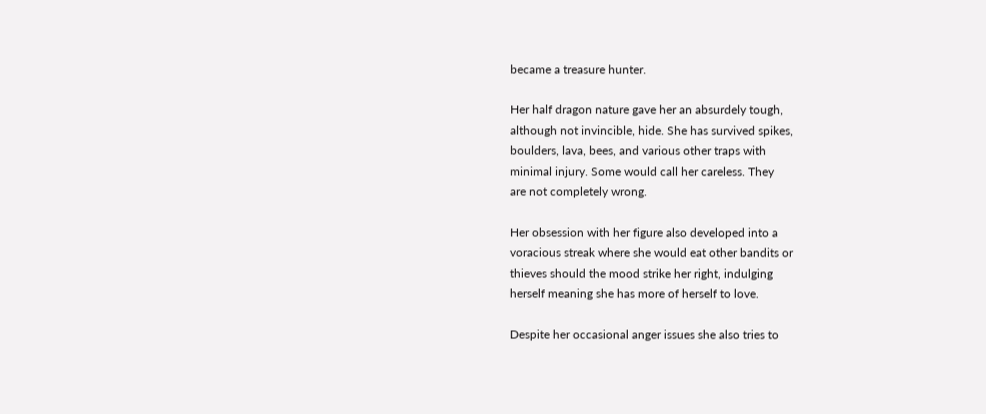became a treasure hunter.

Her half dragon nature gave her an absurdely tough,
although not invincible, hide. She has survived spikes,
boulders, lava, bees, and various other traps with
minimal injury. Some would call her careless. They
are not completely wrong.

Her obsession with her figure also developed into a
voracious streak where she would eat other bandits or
thieves should the mood strike her right, indulging
herself meaning she has more of herself to love.

Despite her occasional anger issues she also tries to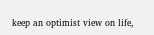keep an optimist view on life,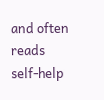and often reads
self-help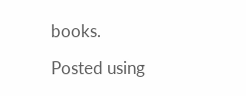books.

Posted using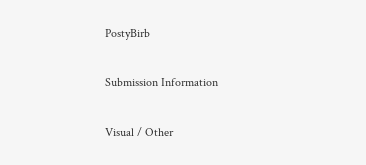PostyBirb

Submission Information

Visual / Other